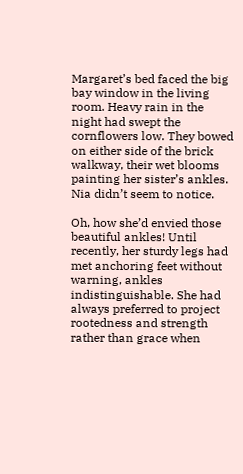Margaret’s bed faced the big bay window in the living room. Heavy rain in the night had swept the cornflowers low. They bowed on either side of the brick walkway, their wet blooms painting her sister’s ankles. Nia didn’t seem to notice.

Oh, how she’d envied those beautiful ankles! Until recently, her sturdy legs had met anchoring feet without warning, ankles indistinguishable. She had always preferred to project rootedness and strength rather than grace when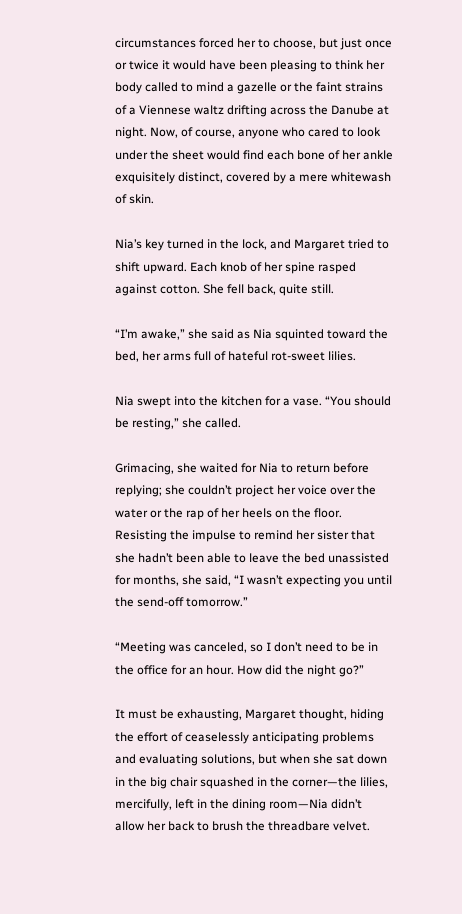circumstances forced her to choose, but just once or twice it would have been pleasing to think her body called to mind a gazelle or the faint strains of a Viennese waltz drifting across the Danube at night. Now, of course, anyone who cared to look under the sheet would find each bone of her ankle exquisitely distinct, covered by a mere whitewash of skin.

Nia’s key turned in the lock, and Margaret tried to shift upward. Each knob of her spine rasped against cotton. She fell back, quite still.

“I’m awake,” she said as Nia squinted toward the bed, her arms full of hateful rot-sweet lilies.

Nia swept into the kitchen for a vase. “You should be resting,” she called.

Grimacing, she waited for Nia to return before replying; she couldn’t project her voice over the water or the rap of her heels on the floor. Resisting the impulse to remind her sister that she hadn’t been able to leave the bed unassisted for months, she said, “I wasn’t expecting you until the send-off tomorrow.”

“Meeting was canceled, so I don’t need to be in the office for an hour. How did the night go?”

It must be exhausting, Margaret thought, hiding the effort of ceaselessly anticipating problems and evaluating solutions, but when she sat down in the big chair squashed in the corner—the lilies, mercifully, left in the dining room—Nia didn’t allow her back to brush the threadbare velvet.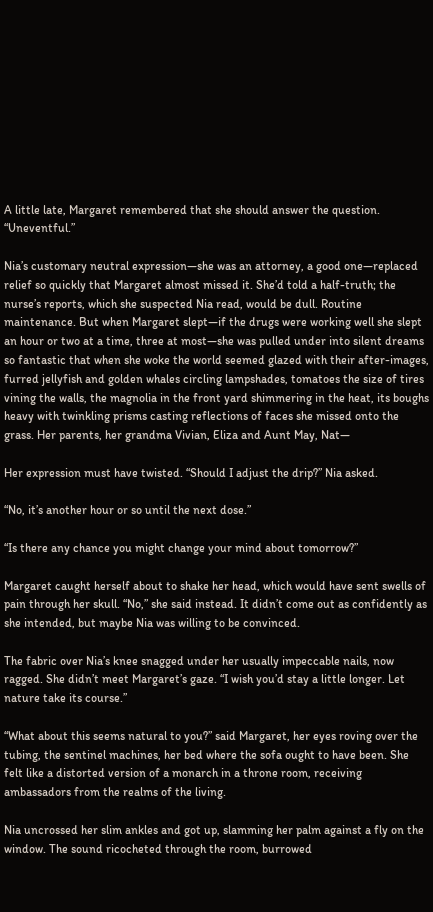A little late, Margaret remembered that she should answer the question. “Uneventful.”

Nia’s customary neutral expression—she was an attorney, a good one—replaced relief so quickly that Margaret almost missed it. She’d told a half-truth; the nurse’s reports, which she suspected Nia read, would be dull. Routine maintenance. But when Margaret slept—if the drugs were working well she slept an hour or two at a time, three at most—she was pulled under into silent dreams so fantastic that when she woke the world seemed glazed with their after-images, furred jellyfish and golden whales circling lampshades, tomatoes the size of tires vining the walls, the magnolia in the front yard shimmering in the heat, its boughs heavy with twinkling prisms casting reflections of faces she missed onto the grass. Her parents, her grandma Vivian, Eliza and Aunt May, Nat—

Her expression must have twisted. “Should I adjust the drip?” Nia asked.

“No, it’s another hour or so until the next dose.”

“Is there any chance you might change your mind about tomorrow?”

Margaret caught herself about to shake her head, which would have sent swells of pain through her skull. “No,” she said instead. It didn’t come out as confidently as she intended, but maybe Nia was willing to be convinced.

The fabric over Nia’s knee snagged under her usually impeccable nails, now ragged. She didn’t meet Margaret’s gaze. “I wish you’d stay a little longer. Let nature take its course.”

“What about this seems natural to you?” said Margaret, her eyes roving over the tubing, the sentinel machines, her bed where the sofa ought to have been. She felt like a distorted version of a monarch in a throne room, receiving ambassadors from the realms of the living.

Nia uncrossed her slim ankles and got up, slamming her palm against a fly on the window. The sound ricocheted through the room, burrowed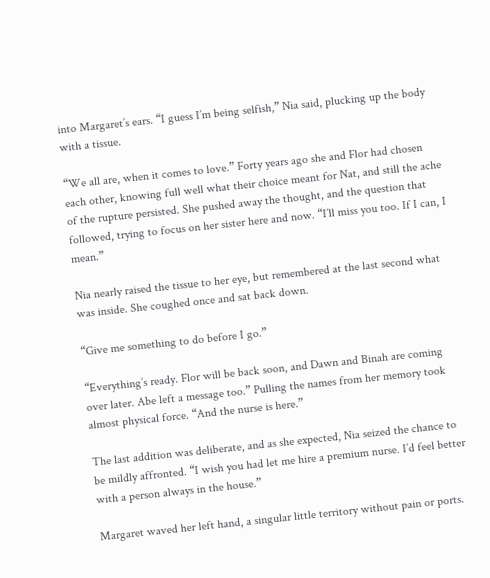into Margaret’s ears. “I guess I’m being selfish,” Nia said, plucking up the body with a tissue.

“We all are, when it comes to love.” Forty years ago she and Flor had chosen each other, knowing full well what their choice meant for Nat, and still the ache of the rupture persisted. She pushed away the thought, and the question that followed, trying to focus on her sister here and now. “I’ll miss you too. If I can, I mean.”

Nia nearly raised the tissue to her eye, but remembered at the last second what was inside. She coughed once and sat back down.

“Give me something to do before I go.”

“Everything’s ready. Flor will be back soon, and Dawn and Binah are coming over later. Abe left a message too.” Pulling the names from her memory took almost physical force. “And the nurse is here.”

The last addition was deliberate, and as she expected, Nia seized the chance to be mildly affronted. “I wish you had let me hire a premium nurse. I’d feel better with a person always in the house.”

Margaret waved her left hand, a singular little territory without pain or ports.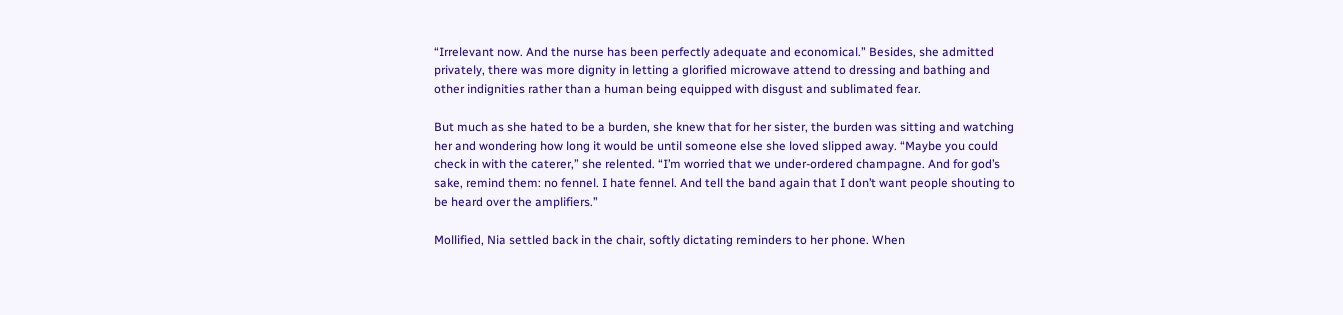“Irrelevant now. And the nurse has been perfectly adequate and economical.” Besides, she admitted privately, there was more dignity in letting a glorified microwave attend to dressing and bathing and other indignities rather than a human being equipped with disgust and sublimated fear.

But much as she hated to be a burden, she knew that for her sister, the burden was sitting and watching her and wondering how long it would be until someone else she loved slipped away. “Maybe you could check in with the caterer,” she relented. “I’m worried that we under-ordered champagne. And for god’s sake, remind them: no fennel. I hate fennel. And tell the band again that I don’t want people shouting to be heard over the amplifiers.”

Mollified, Nia settled back in the chair, softly dictating reminders to her phone. When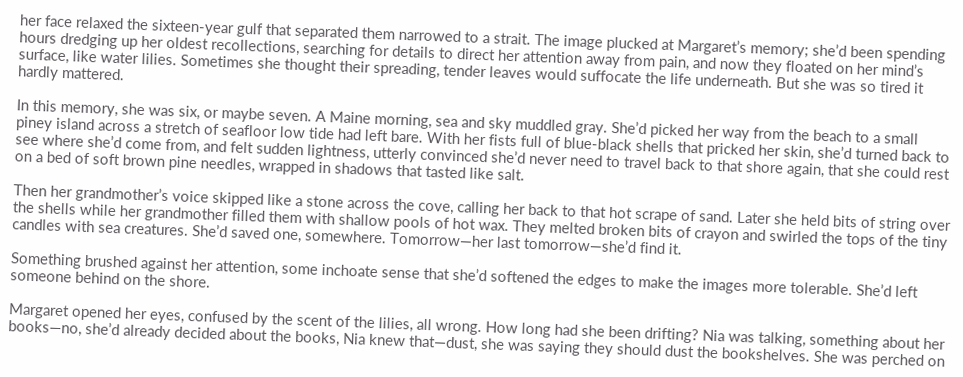her face relaxed the sixteen-year gulf that separated them narrowed to a strait. The image plucked at Margaret’s memory; she’d been spending hours dredging up her oldest recollections, searching for details to direct her attention away from pain, and now they floated on her mind’s surface, like water lilies. Sometimes she thought their spreading, tender leaves would suffocate the life underneath. But she was so tired it hardly mattered.

In this memory, she was six, or maybe seven. A Maine morning, sea and sky muddled gray. She’d picked her way from the beach to a small piney island across a stretch of seafloor low tide had left bare. With her fists full of blue-black shells that pricked her skin, she’d turned back to see where she’d come from, and felt sudden lightness, utterly convinced she’d never need to travel back to that shore again, that she could rest on a bed of soft brown pine needles, wrapped in shadows that tasted like salt.

Then her grandmother’s voice skipped like a stone across the cove, calling her back to that hot scrape of sand. Later she held bits of string over the shells while her grandmother filled them with shallow pools of hot wax. They melted broken bits of crayon and swirled the tops of the tiny candles with sea creatures. She’d saved one, somewhere. Tomorrow—her last tomorrow—she’d find it.

Something brushed against her attention, some inchoate sense that she’d softened the edges to make the images more tolerable. She’d left someone behind on the shore.

Margaret opened her eyes, confused by the scent of the lilies, all wrong. How long had she been drifting? Nia was talking, something about her books—no, she’d already decided about the books, Nia knew that—dust, she was saying they should dust the bookshelves. She was perched on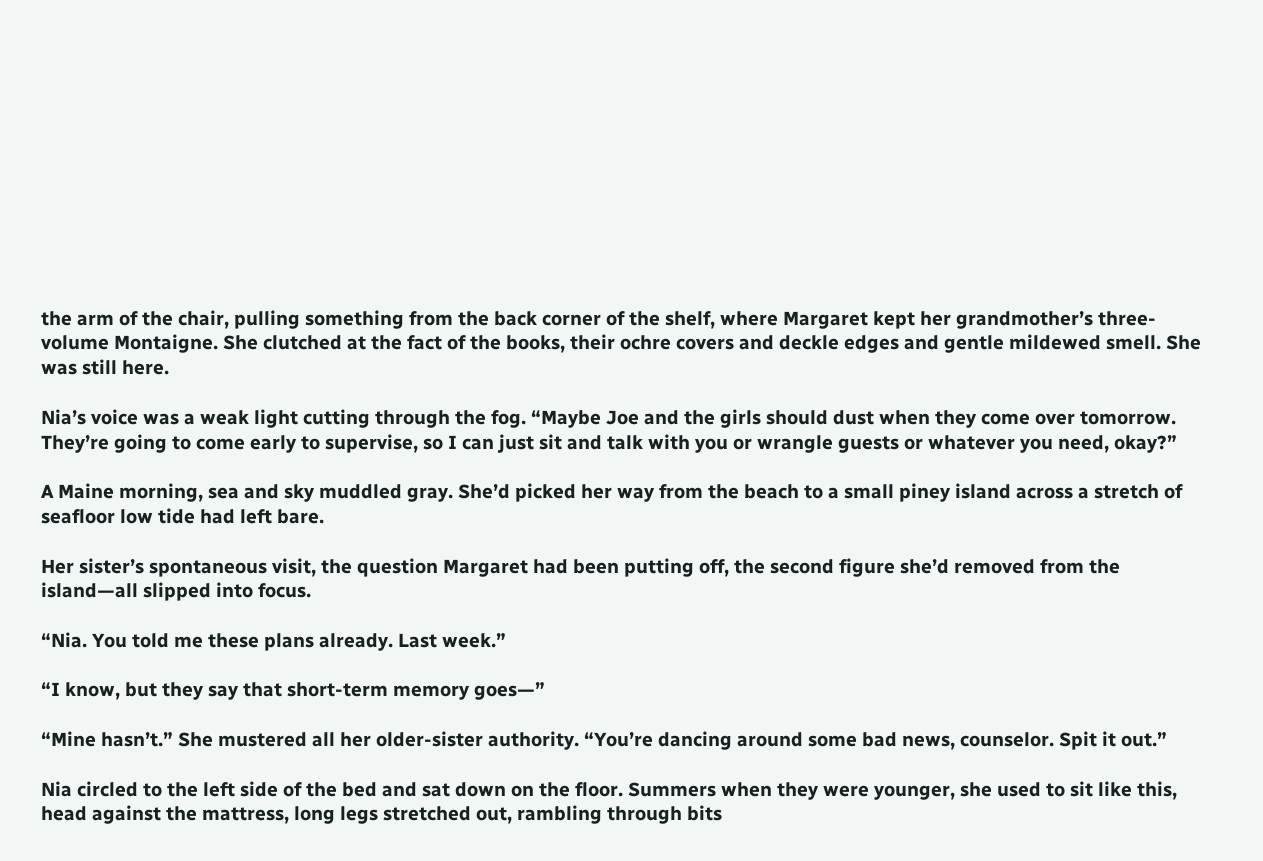the arm of the chair, pulling something from the back corner of the shelf, where Margaret kept her grandmother’s three-volume Montaigne. She clutched at the fact of the books, their ochre covers and deckle edges and gentle mildewed smell. She was still here.

Nia’s voice was a weak light cutting through the fog. “Maybe Joe and the girls should dust when they come over tomorrow. They’re going to come early to supervise, so I can just sit and talk with you or wrangle guests or whatever you need, okay?”

A Maine morning, sea and sky muddled gray. She’d picked her way from the beach to a small piney island across a stretch of seafloor low tide had left bare.

Her sister’s spontaneous visit, the question Margaret had been putting off, the second figure she’d removed from the island—all slipped into focus.

“Nia. You told me these plans already. Last week.”

“I know, but they say that short-term memory goes—”

“Mine hasn’t.” She mustered all her older-sister authority. “You’re dancing around some bad news, counselor. Spit it out.”

Nia circled to the left side of the bed and sat down on the floor. Summers when they were younger, she used to sit like this, head against the mattress, long legs stretched out, rambling through bits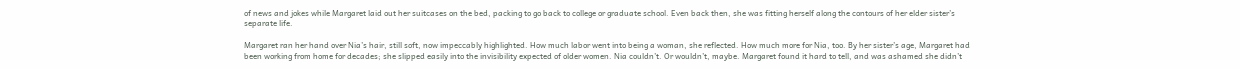of news and jokes while Margaret laid out her suitcases on the bed, packing to go back to college or graduate school. Even back then, she was fitting herself along the contours of her elder sister’s separate life.

Margaret ran her hand over Nia’s hair, still soft, now impeccably highlighted. How much labor went into being a woman, she reflected. How much more for Nia, too. By her sister’s age, Margaret had been working from home for decades; she slipped easily into the invisibility expected of older women. Nia couldn’t. Or wouldn’t, maybe. Margaret found it hard to tell, and was ashamed she didn’t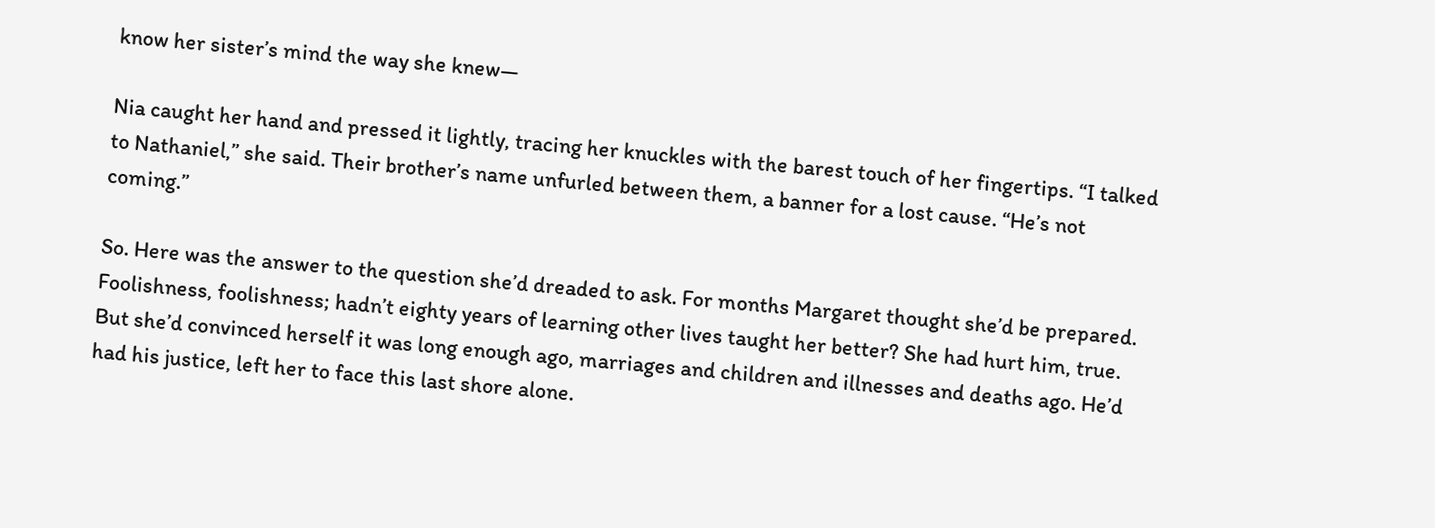know her sister’s mind the way she knew—

Nia caught her hand and pressed it lightly, tracing her knuckles with the barest touch of her fingertips. “I talked to Nathaniel,” she said. Their brother’s name unfurled between them, a banner for a lost cause. “He’s not coming.”

So. Here was the answer to the question she’d dreaded to ask. For months Margaret thought she’d be prepared. Foolishness, foolishness; hadn’t eighty years of learning other lives taught her better? She had hurt him, true. But she’d convinced herself it was long enough ago, marriages and children and illnesses and deaths ago. He’d had his justice, left her to face this last shore alone.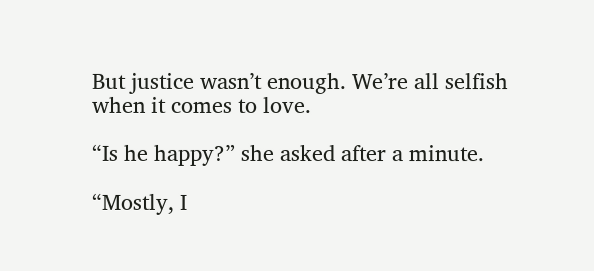But justice wasn’t enough. We’re all selfish when it comes to love.

“Is he happy?” she asked after a minute.

“Mostly, I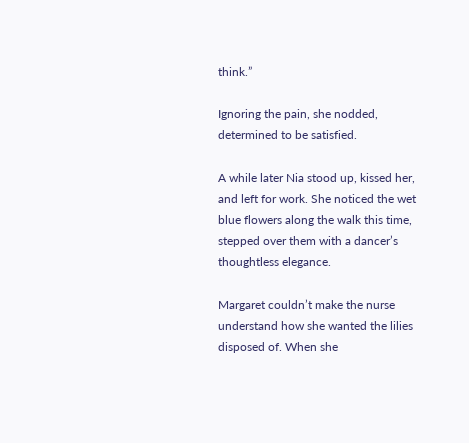think.”

Ignoring the pain, she nodded, determined to be satisfied.

A while later Nia stood up, kissed her, and left for work. She noticed the wet blue flowers along the walk this time, stepped over them with a dancer’s thoughtless elegance.

Margaret couldn’t make the nurse understand how she wanted the lilies disposed of. When she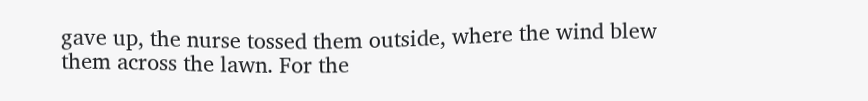gave up, the nurse tossed them outside, where the wind blew them across the lawn. For the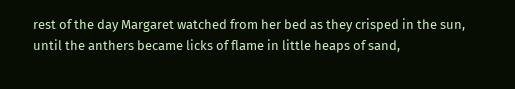rest of the day Margaret watched from her bed as they crisped in the sun, until the anthers became licks of flame in little heaps of sand,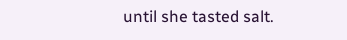until she tasted salt.